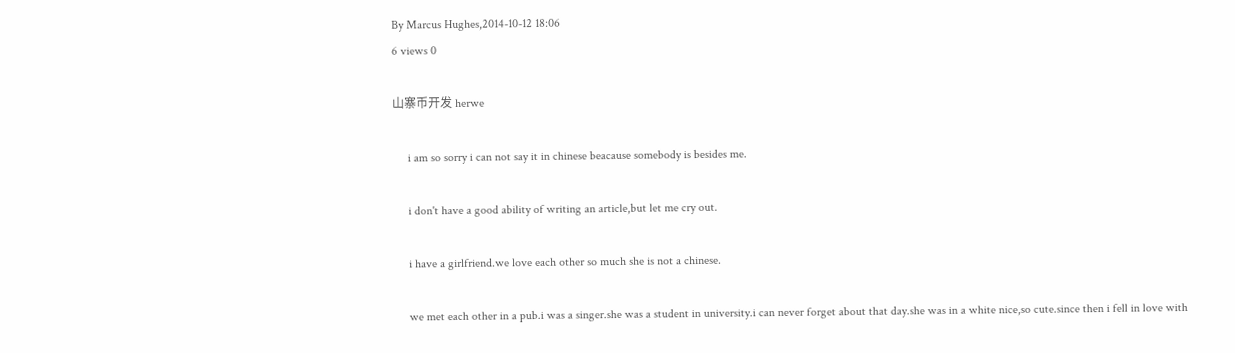By Marcus Hughes,2014-10-12 18:06
6 views 0

山寨币开发 herwe

     i am so sorry i can not say it in chinese beacause somebody is besides me.

     i don't have a good ability of writing an article,but let me cry out.

     i have a girlfriend.we love each other so much she is not a chinese.

     we met each other in a pub.i was a singer.she was a student in university.i can never forget about that day.she was in a white nice,so cute.since then i fell in love with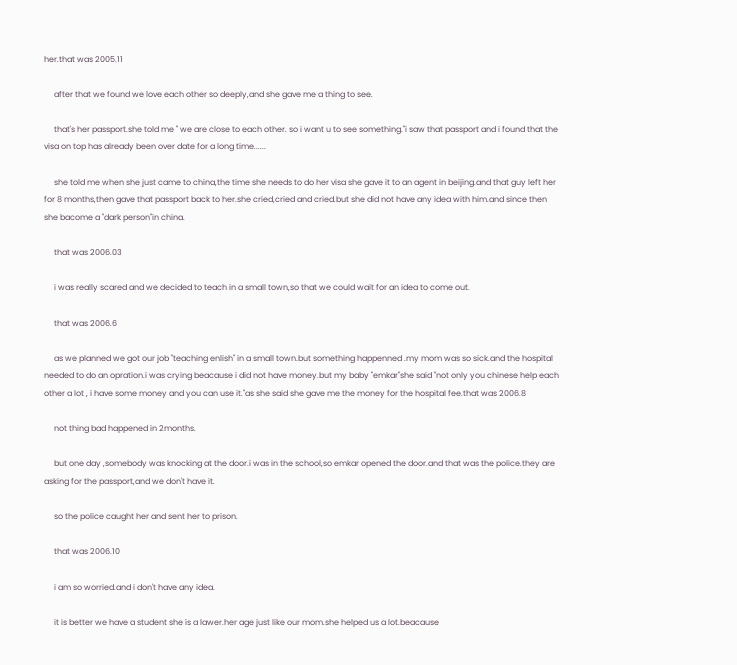her.that was 2005.11

     after that we found we love each other so deeply,and she gave me a thing to see.

     that's her passport.she told me " we are close to each other. so i want u to see something."i saw that passport and i found that the visa on top has already been over date for a long time......

     she told me when she just came to china,the time she needs to do her visa she gave it to an agent in beijing.and that guy left her for 8 months,then gave that passport back to her.she cried,cried and cried.but she did not have any idea with him.and since then she bacome a "dark person"in china.

     that was 2006.03

     i was really scared and we decided to teach in a small town,so that we could wait for an idea to come out.

     that was 2006.6

     as we planned we got our job "teaching enlish" in a small town.but something happenned .my mom was so sick.and the hospital needed to do an opration.i was crying beacause i did not have money.but my baby "emkar"she said "not only you chinese help each other a lot , i have some money and you can use it."as she said she gave me the money for the hospital fee.that was 2006.8

     not thing bad happened in 2months.

     but one day ,somebody was knocking at the door.i was in the school,so emkar opened the door.and that was the police.they are asking for the passport,and we don't have it.

     so the police caught her and sent her to prison.

     that was 2006.10

     i am so worried.and i don't have any idea.

     it is better we have a student she is a lawer.her age just like our mom.she helped us a lot.beacause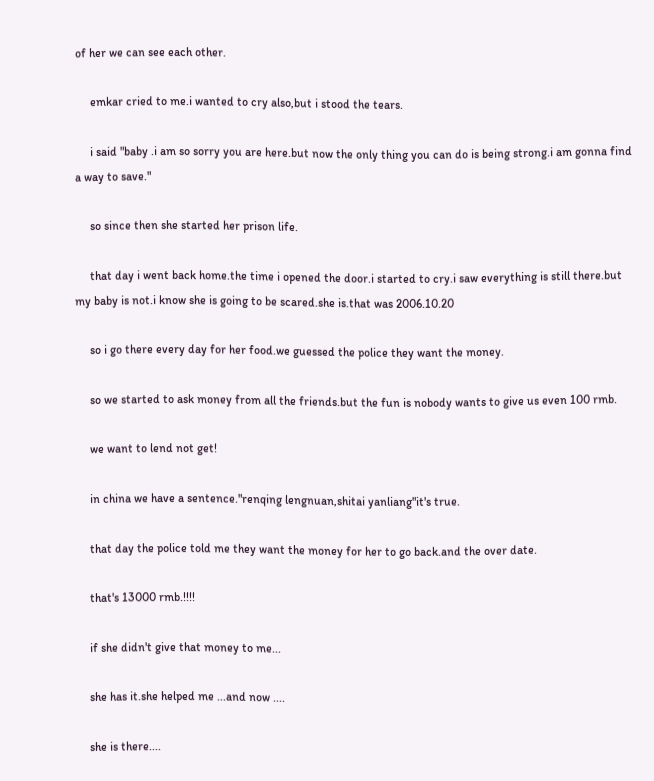of her we can see each other.

     emkar cried to me.i wanted to cry also,but i stood the tears.

     i said "baby .i am so sorry you are here.but now the only thing you can do is being strong.i am gonna find a way to save."

     so since then she started her prison life.

     that day i went back home.the time i opened the door.i started to cry.i saw everything is still there.but my baby is not.i know she is going to be scared.she is.that was 2006.10.20

     so i go there every day for her food.we guessed the police they want the money.

     so we started to ask money from all the friends.but the fun is nobody wants to give us even 100 rmb.

     we want to lend not get!

     in china we have a sentence."renqing lengnuan,shitai yanliang"it's true.

     that day the police told me they want the money for her to go back.and the over date.

     that's 13000 rmb.!!!!

     if she didn't give that money to me...

     she has it.she helped me ...and now ....

     she is there....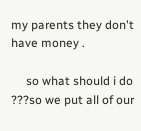my parents they don't have money .

     so what should i do ???so we put all of our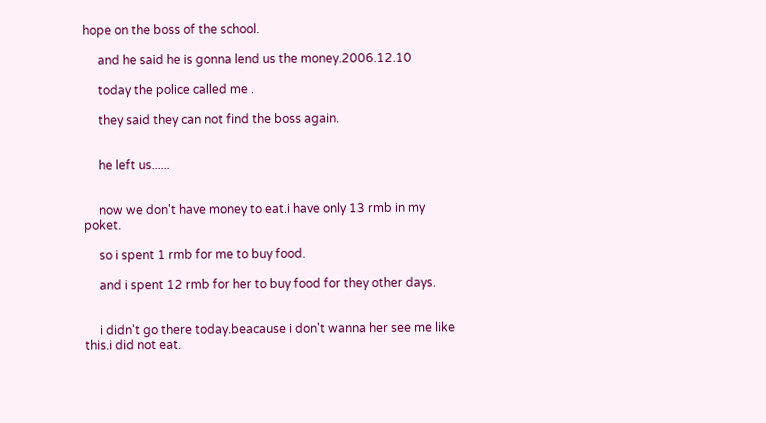hope on the boss of the school.

     and he said he is gonna lend us the money.2006.12.10

     today the police called me .

     they said they can not find the boss again.


     he left us......


     now we don't have money to eat.i have only 13 rmb in my poket.

     so i spent 1 rmb for me to buy food.

     and i spent 12 rmb for her to buy food for they other days.


     i didn't go there today.beacause i don't wanna her see me like this.i did not eat.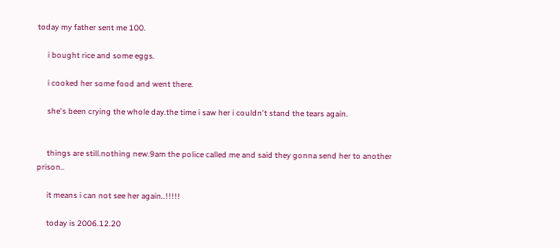today my father sent me 100.

     i bought rice and some eggs.

     i cooked her some food and went there.

     she's been crying the whole day.the time i saw her i couldn't stand the tears again.


     things are still.nothing new.9am the police called me and said they gonna send her to another prison..

     it means i can not see her again..!!!!!

     today is 2006.12.20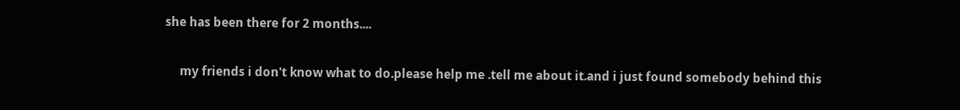she has been there for 2 months....

     my friends i don't know what to do.please help me .tell me about it.and i just found somebody behind this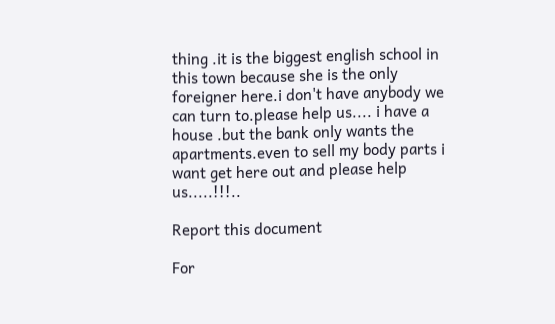thing .it is the biggest english school in this town because she is the only foreigner here.i don't have anybody we can turn to.please help us.... i have a house .but the bank only wants the apartments.even to sell my body parts i want get here out and please help us.....!!!..

Report this document

For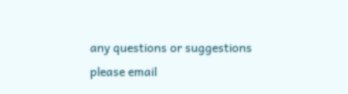any questions or suggestions please email